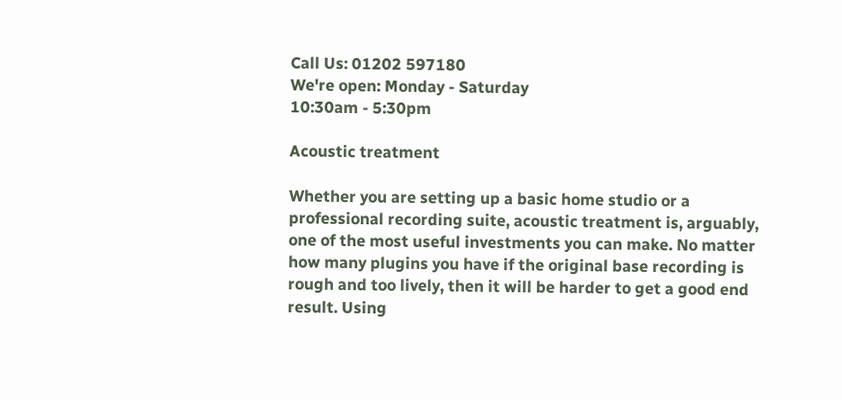Call Us: 01202 597180
We're open: Monday - Saturday
10:30am - 5:30pm

Acoustic treatment

Whether you are setting up a basic home studio or a professional recording suite, acoustic treatment is, arguably, one of the most useful investments you can make. No matter how many plugins you have if the original base recording is rough and too lively, then it will be harder to get a good end result. Using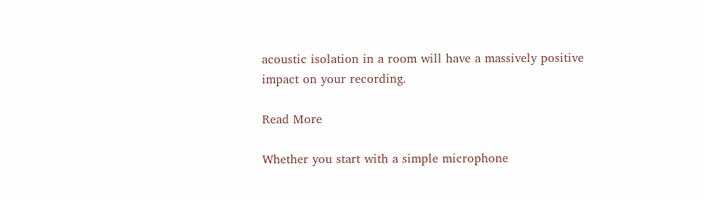acoustic isolation in a room will have a massively positive impact on your recording.

Read More

Whether you start with a simple microphone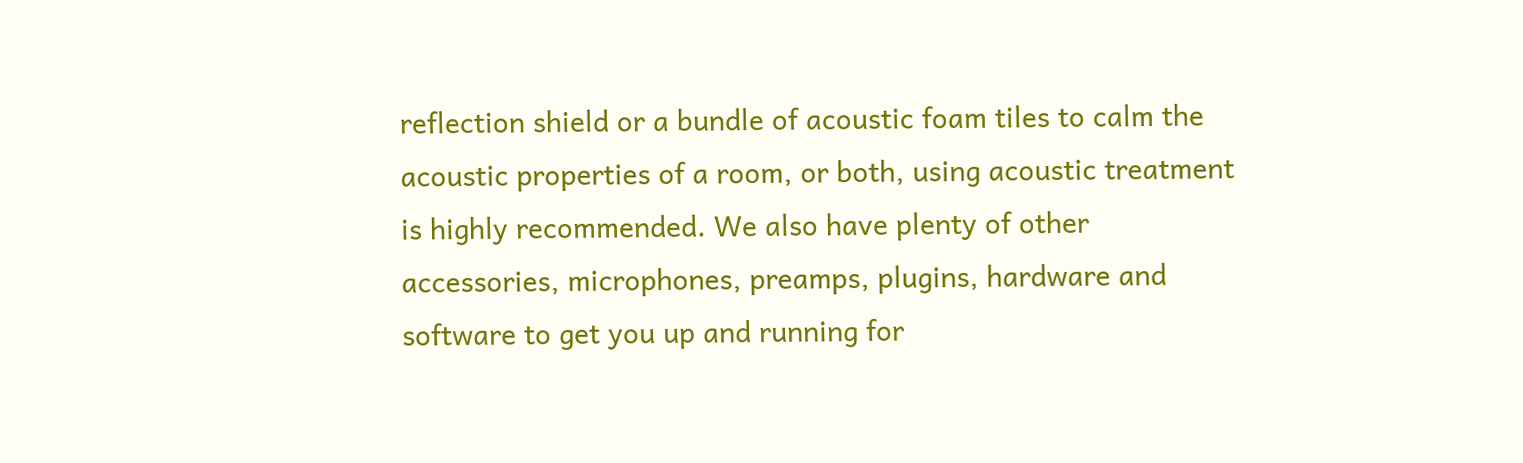reflection shield or a bundle of acoustic foam tiles to calm the acoustic properties of a room, or both, using acoustic treatment is highly recommended. We also have plenty of other accessories, microphones, preamps, plugins, hardware and software to get you up and running for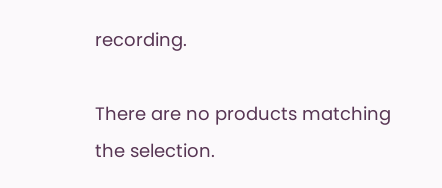recording.

There are no products matching the selection.